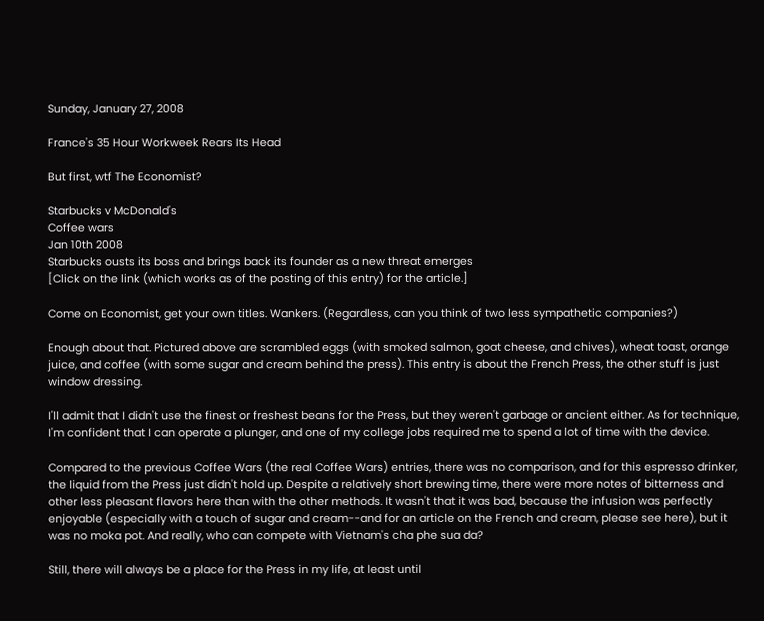Sunday, January 27, 2008

France's 35 Hour Workweek Rears Its Head

But first, wtf The Economist?

Starbucks v McDonald's
Coffee wars
Jan 10th 2008
Starbucks ousts its boss and brings back its founder as a new threat emerges
[Click on the link (which works as of the posting of this entry) for the article.]

Come on Economist, get your own titles. Wankers. (Regardless, can you think of two less sympathetic companies?)

Enough about that. Pictured above are scrambled eggs (with smoked salmon, goat cheese, and chives), wheat toast, orange juice, and coffee (with some sugar and cream behind the press). This entry is about the French Press, the other stuff is just window dressing.

I'll admit that I didn't use the finest or freshest beans for the Press, but they weren't garbage or ancient either. As for technique, I'm confident that I can operate a plunger, and one of my college jobs required me to spend a lot of time with the device.

Compared to the previous Coffee Wars (the real Coffee Wars) entries, there was no comparison, and for this espresso drinker, the liquid from the Press just didn't hold up. Despite a relatively short brewing time, there were more notes of bitterness and other less pleasant flavors here than with the other methods. It wasn't that it was bad, because the infusion was perfectly enjoyable (especially with a touch of sugar and cream--and for an article on the French and cream, please see here), but it was no moka pot. And really, who can compete with Vietnam's cha phe sua da?

Still, there will always be a place for the Press in my life, at least until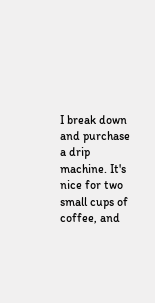I break down and purchase a drip machine. It's nice for two small cups of coffee, and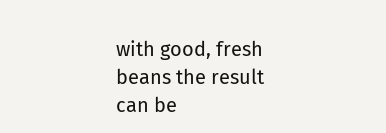with good, fresh beans the result can be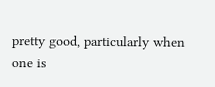pretty good, particularly when one is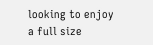looking to enjoy a full size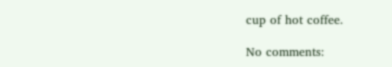cup of hot coffee.

No comments: